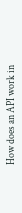How does an API work in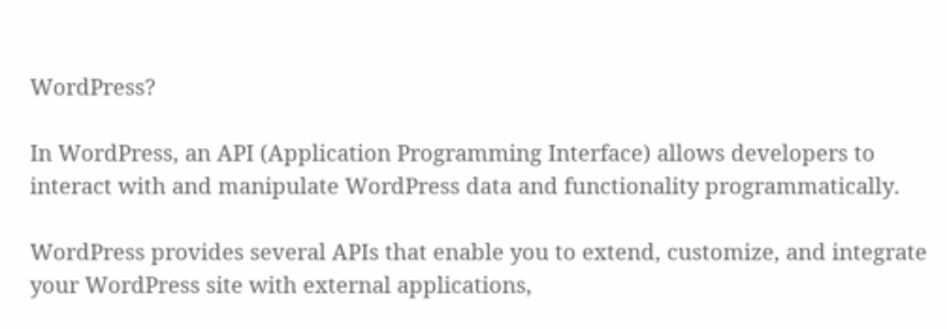WordPress?

In WordPress, an API (Application Programming Interface) allows developers to interact with and manipulate WordPress data and functionality programmatically.

WordPress provides several APIs that enable you to extend, customize, and integrate your WordPress site with external applications,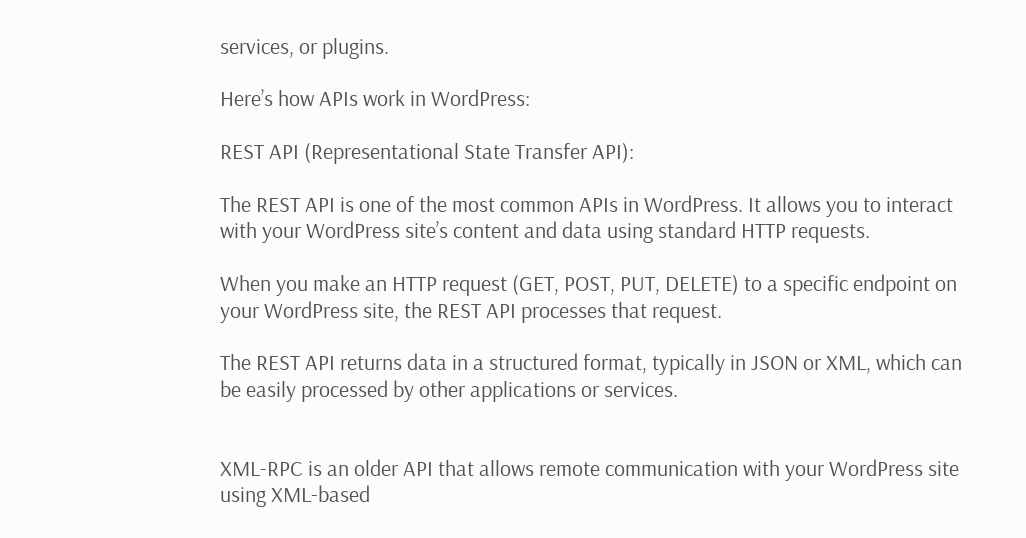services, or plugins.

Here’s how APIs work in WordPress:

REST API (Representational State Transfer API):

The REST API is one of the most common APIs in WordPress. It allows you to interact with your WordPress site’s content and data using standard HTTP requests.

When you make an HTTP request (GET, POST, PUT, DELETE) to a specific endpoint on your WordPress site, the REST API processes that request.

The REST API returns data in a structured format, typically in JSON or XML, which can be easily processed by other applications or services.


XML-RPC is an older API that allows remote communication with your WordPress site using XML-based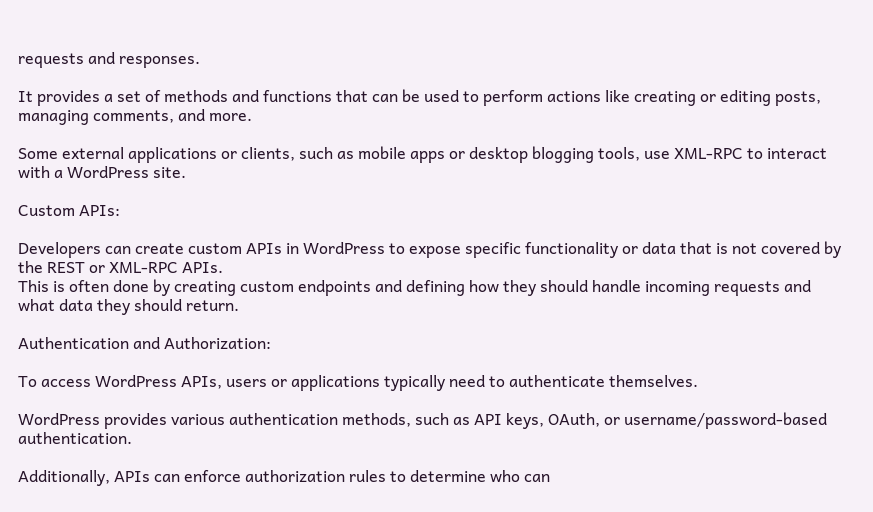requests and responses.

It provides a set of methods and functions that can be used to perform actions like creating or editing posts, managing comments, and more.

Some external applications or clients, such as mobile apps or desktop blogging tools, use XML-RPC to interact with a WordPress site.

Custom APIs:

Developers can create custom APIs in WordPress to expose specific functionality or data that is not covered by the REST or XML-RPC APIs.
This is often done by creating custom endpoints and defining how they should handle incoming requests and what data they should return.

Authentication and Authorization:

To access WordPress APIs, users or applications typically need to authenticate themselves.

WordPress provides various authentication methods, such as API keys, OAuth, or username/password-based authentication.

Additionally, APIs can enforce authorization rules to determine who can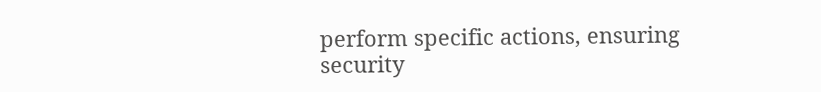perform specific actions, ensuring security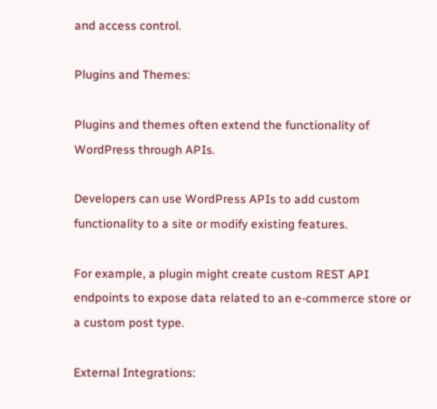and access control.

Plugins and Themes:

Plugins and themes often extend the functionality of WordPress through APIs.

Developers can use WordPress APIs to add custom functionality to a site or modify existing features.

For example, a plugin might create custom REST API endpoints to expose data related to an e-commerce store or a custom post type.

External Integrations: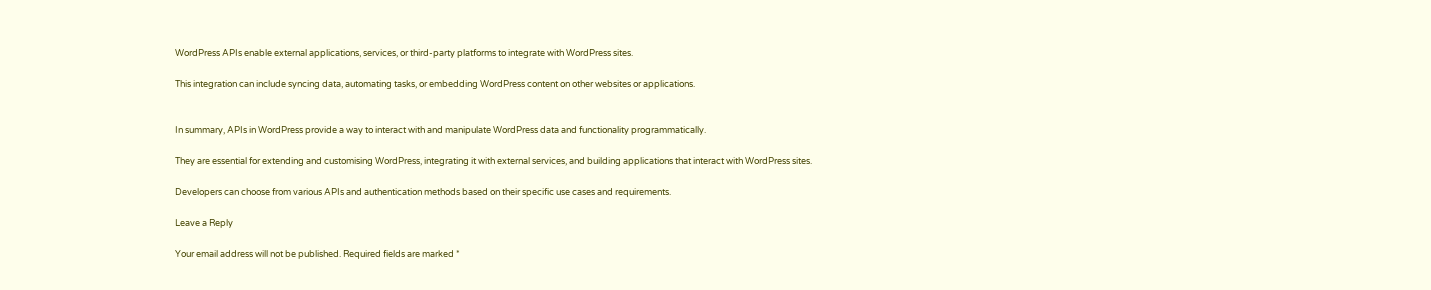WordPress APIs enable external applications, services, or third-party platforms to integrate with WordPress sites.

This integration can include syncing data, automating tasks, or embedding WordPress content on other websites or applications.


In summary, APIs in WordPress provide a way to interact with and manipulate WordPress data and functionality programmatically.

They are essential for extending and customising WordPress, integrating it with external services, and building applications that interact with WordPress sites.

Developers can choose from various APIs and authentication methods based on their specific use cases and requirements.

Leave a Reply

Your email address will not be published. Required fields are marked *